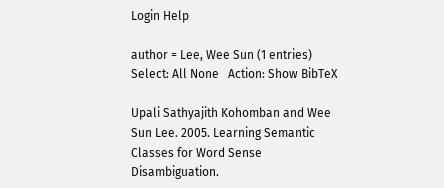Login Help

author = Lee, Wee Sun (1 entries)  Select: All None   Action: Show BibTeX

Upali Sathyajith Kohomban and Wee Sun Lee. 2005. Learning Semantic Classes for Word Sense Disambiguation.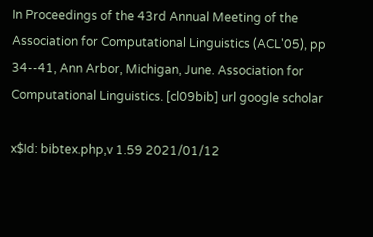In Proceedings of the 43rd Annual Meeting of the Association for Computational Linguistics (ACL'05), pp 34--41, Ann Arbor, Michigan, June. Association for Computational Linguistics. [cl09bib] url google scholar

x$Id: bibtex.php,v 1.59 2021/01/12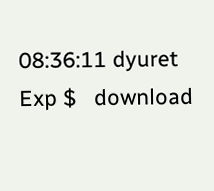08:36:11 dyuret Exp $   download